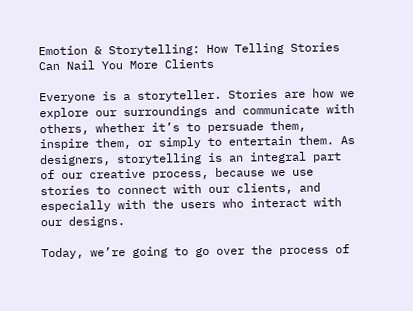Emotion & Storytelling: How Telling Stories Can Nail You More Clients

Everyone is a storyteller. Stories are how we explore our surroundings and communicate with others, whether it’s to persuade them, inspire them, or simply to entertain them. As designers, storytelling is an integral part of our creative process, because we use stories to connect with our clients, and especially with the users who interact with our designs.

Today, we’re going to go over the process of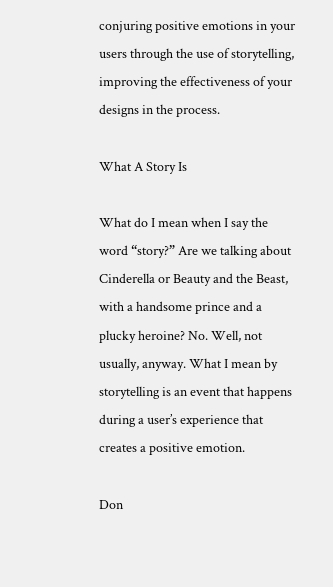conjuring positive emotions in your users through the use of storytelling, improving the effectiveness of your designs in the process.

What A Story Is

What do I mean when I say the word “story?” Are we talking about Cinderella or Beauty and the Beast, with a handsome prince and a plucky heroine? No. Well, not usually, anyway. What I mean by storytelling is an event that happens during a user’s experience that creates a positive emotion.

Don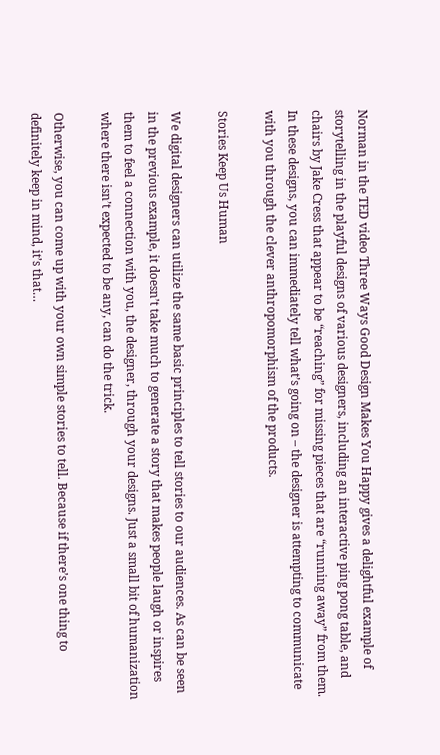Norman in the TED video Three Ways Good Design Makes You Happy gives a delightful example of storytelling in the playful designs of various designers, including an interactive ping pong table, and chairs by Jake Cress that appear to be “reaching” for missing pieces that are “running away” from them. In these designs, you can immediately tell what’s going on – the designer is attempting to communicate with you through the clever anthropomorphism of the products.

Stories Keep Us Human

We digital designers can utilize the same basic principles to tell stories to our audiences. As can be seen in the previous example, it doesn’t take much to generate a story that makes people laugh or inspires them to feel a connection with you, the designer, through your designs. Just a small bit of humanization where there isn’t expected to be any, can do the trick.

Otherwise, you can come up with your own simple stories to tell. Because if there’s one thing to definitely keep in mind, it’s that…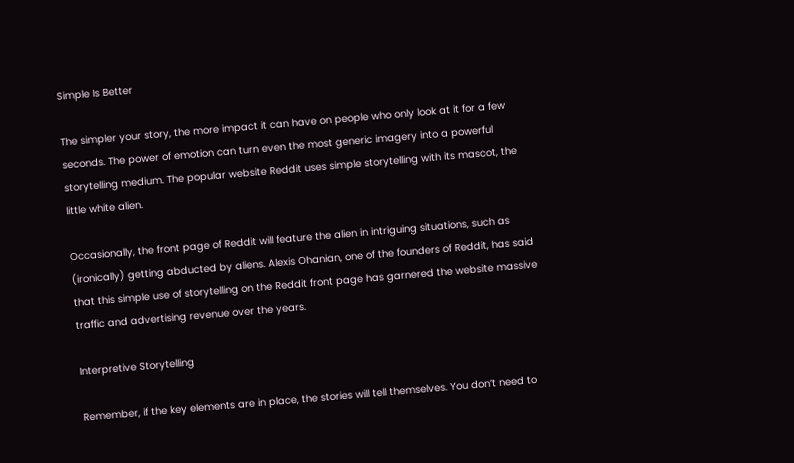Simple Is Better

The simpler your story, the more impact it can have on people who only look at it for a few seconds. The power of emotion can turn even the most generic imagery into a powerful storytelling medium. The popular website Reddit uses simple storytelling with its mascot, the little white alien.

Occasionally, the front page of Reddit will feature the alien in intriguing situations, such as (ironically) getting abducted by aliens. Alexis Ohanian, one of the founders of Reddit, has said that this simple use of storytelling on the Reddit front page has garnered the website massive traffic and advertising revenue over the years.

Interpretive Storytelling

Remember, if the key elements are in place, the stories will tell themselves. You don’t need to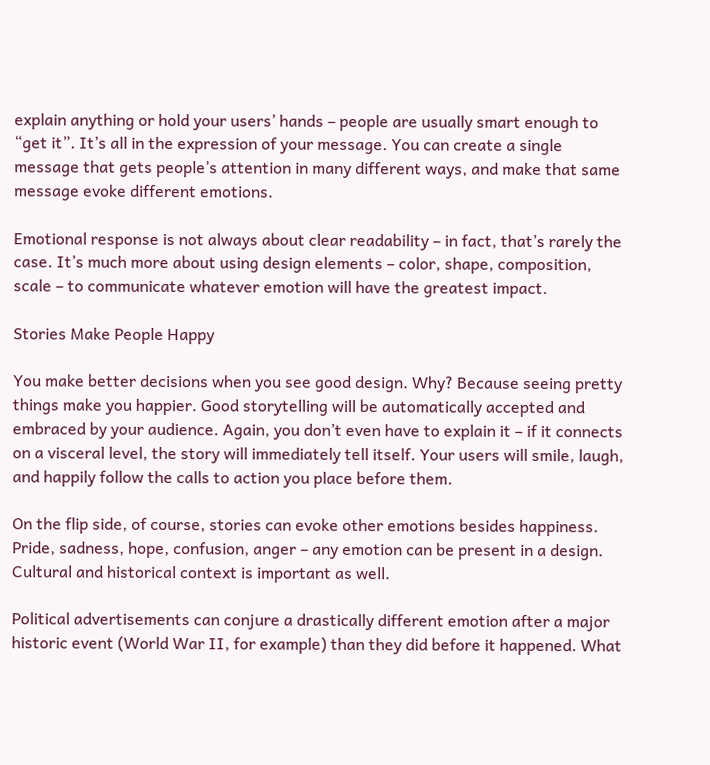explain anything or hold your users’ hands – people are usually smart enough to “get it”. It’s all in the expression of your message. You can create a single message that gets people’s attention in many different ways, and make that same message evoke different emotions.

Emotional response is not always about clear readability – in fact, that’s rarely the case. It’s much more about using design elements – color, shape, composition, scale – to communicate whatever emotion will have the greatest impact.

Stories Make People Happy

You make better decisions when you see good design. Why? Because seeing pretty things make you happier. Good storytelling will be automatically accepted and embraced by your audience. Again, you don’t even have to explain it – if it connects on a visceral level, the story will immediately tell itself. Your users will smile, laugh, and happily follow the calls to action you place before them.

On the flip side, of course, stories can evoke other emotions besides happiness. Pride, sadness, hope, confusion, anger – any emotion can be present in a design. Cultural and historical context is important as well.

Political advertisements can conjure a drastically different emotion after a major historic event (World War II, for example) than they did before it happened. What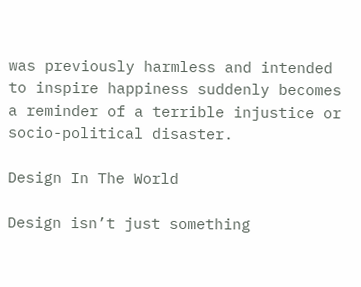was previously harmless and intended to inspire happiness suddenly becomes a reminder of a terrible injustice or socio-political disaster.

Design In The World

Design isn’t just something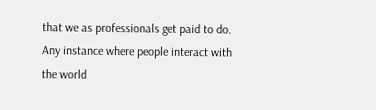that we as professionals get paid to do. Any instance where people interact with the world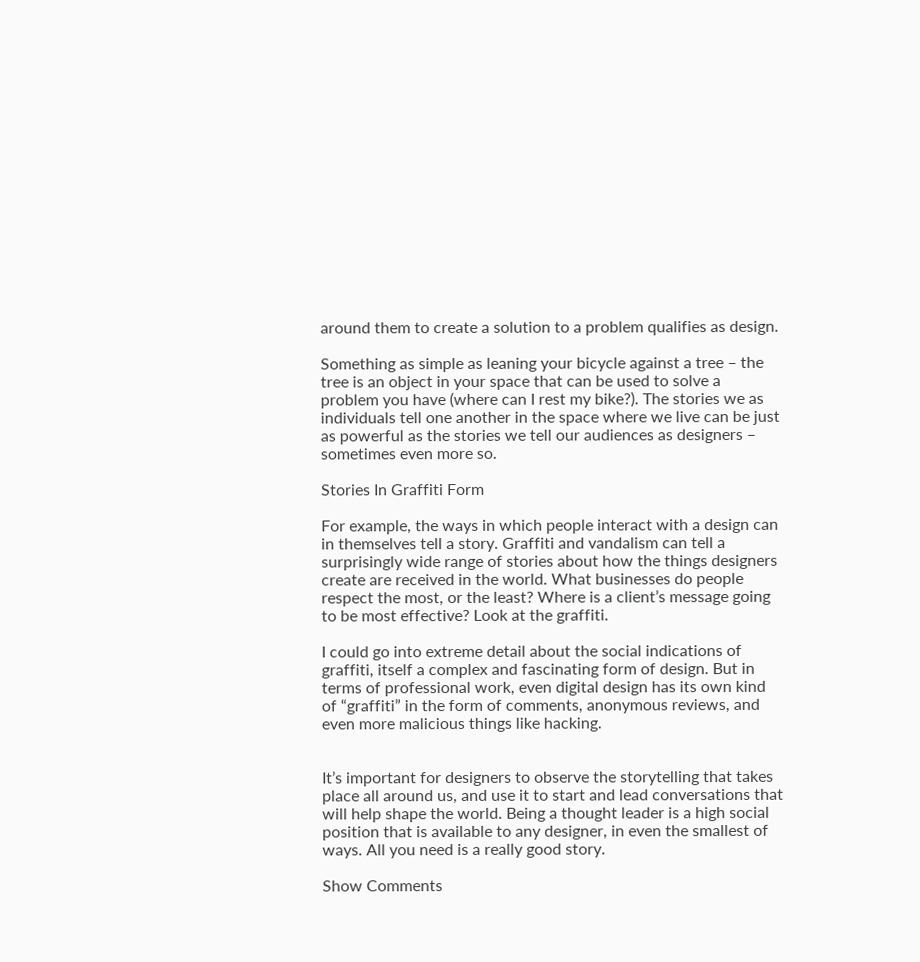around them to create a solution to a problem qualifies as design.

Something as simple as leaning your bicycle against a tree – the tree is an object in your space that can be used to solve a problem you have (where can I rest my bike?). The stories we as individuals tell one another in the space where we live can be just as powerful as the stories we tell our audiences as designers – sometimes even more so.

Stories In Graffiti Form

For example, the ways in which people interact with a design can in themselves tell a story. Graffiti and vandalism can tell a surprisingly wide range of stories about how the things designers create are received in the world. What businesses do people respect the most, or the least? Where is a client’s message going to be most effective? Look at the graffiti.

I could go into extreme detail about the social indications of graffiti, itself a complex and fascinating form of design. But in terms of professional work, even digital design has its own kind of “graffiti” in the form of comments, anonymous reviews, and even more malicious things like hacking.


It’s important for designers to observe the storytelling that takes place all around us, and use it to start and lead conversations that will help shape the world. Being a thought leader is a high social position that is available to any designer, in even the smallest of ways. All you need is a really good story.

Show Comments